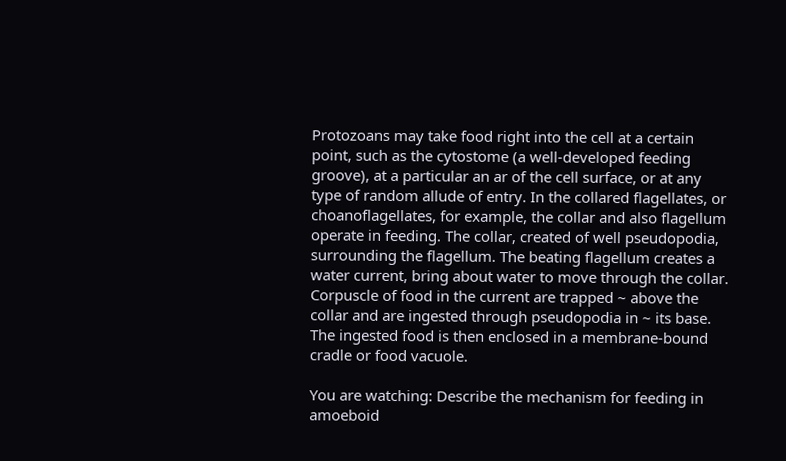Protozoans may take food right into the cell at a certain point, such as the cytostome (a well-developed feeding groove), at a particular an ar of the cell surface, or at any type of random allude of entry. In the collared flagellates, or choanoflagellates, for example, the collar and also flagellum operate in feeding. The collar, created of well pseudopodia, surrounding the flagellum. The beating flagellum creates a water current, bring about water to move through the collar. Corpuscle of food in the current are trapped ~ above the collar and are ingested through pseudopodia in ~ its base. The ingested food is then enclosed in a membrane-bound cradle or food vacuole.

You are watching: Describe the mechanism for feeding in amoeboid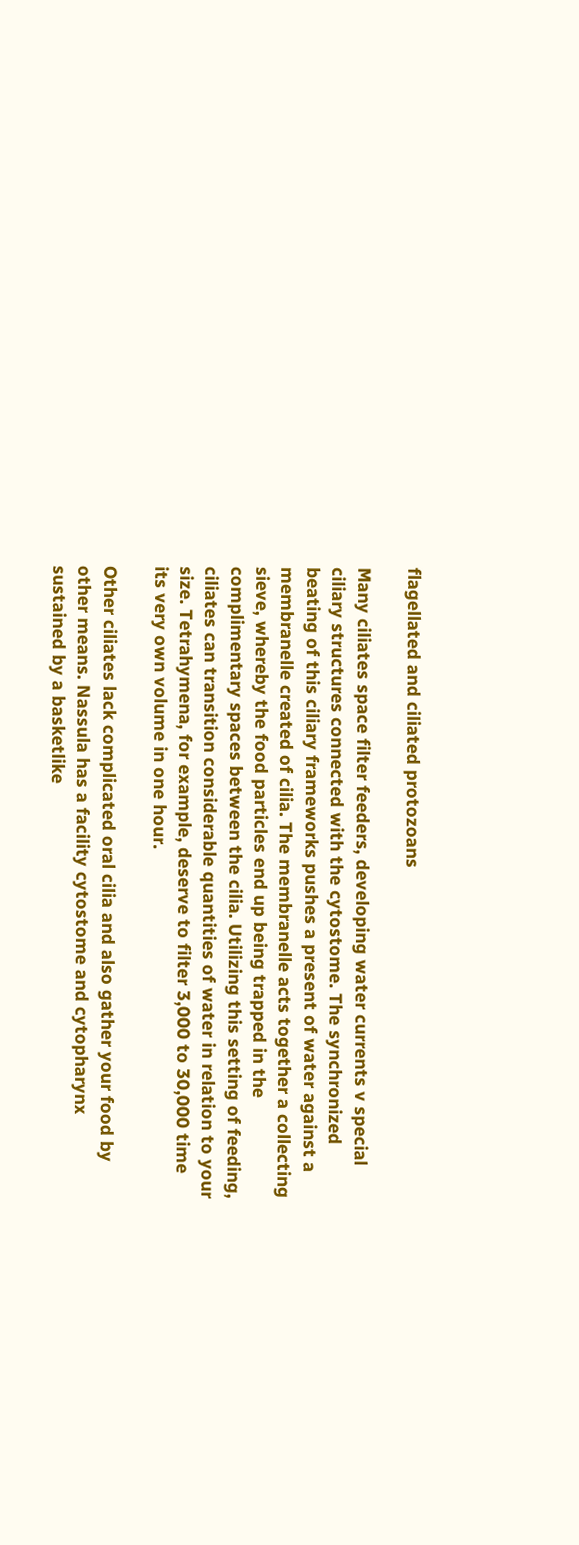flagellated and ciliated protozoans

Many ciliates space filter feeders, developing water currents v special ciliary structures connected with the cytostome. The synchronized beating of this ciliary frameworks pushes a present of water against a membranelle created of cilia. The membranelle acts together a collecting sieve, whereby the food particles end up being trapped in the complimentary spaces between the cilia. Utilizing this setting of feeding, ciliates can transition considerable quantities of water in relation to your size. Tetrahymena, for example, deserve to filter 3,000 to 30,000 time its very own volume in one hour.

Other ciliates lack complicated oral cilia and also gather your food by other means. Nassula has a facility cytostome and cytopharynx sustained by a basketlike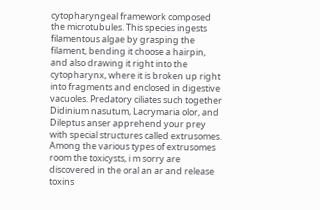cytopharyngeal framework composed the microtubules. This species ingests filamentous algae by grasping the filament, bending it choose a hairpin, and also drawing it right into the cytopharynx, where it is broken up right into fragments and enclosed in digestive vacuoles. Predatory ciliates such together Didinium nasutum, Lacrymaria olor, and Dileptus anser apprehend your prey with special structures called extrusomes. Among the various types of extrusomes room the toxicysts, i m sorry are discovered in the oral an ar and release toxins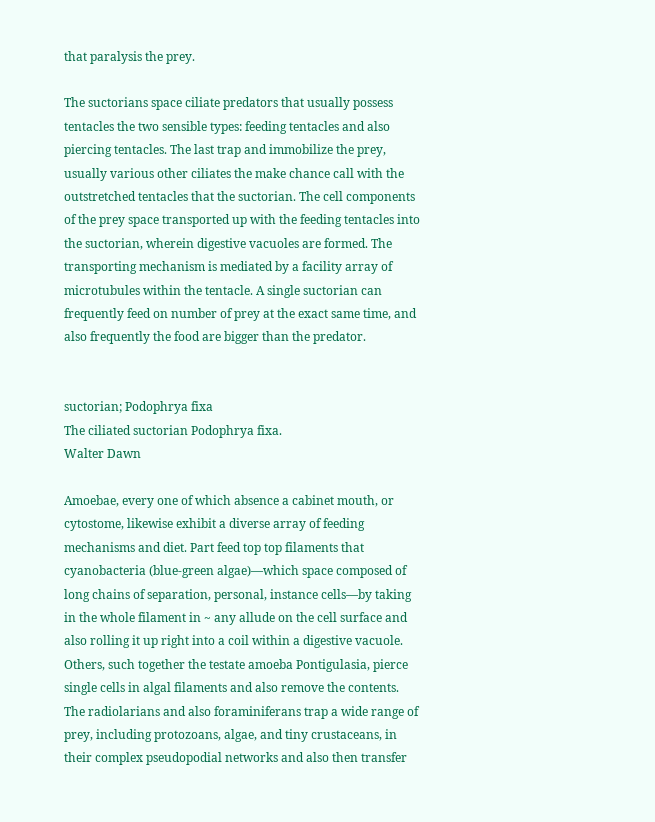that paralysis the prey.

The suctorians space ciliate predators that usually possess tentacles the two sensible types: feeding tentacles and also piercing tentacles. The last trap and immobilize the prey, usually various other ciliates the make chance call with the outstretched tentacles that the suctorian. The cell components of the prey space transported up with the feeding tentacles into the suctorian, wherein digestive vacuoles are formed. The transporting mechanism is mediated by a facility array of microtubules within the tentacle. A single suctorian can frequently feed on number of prey at the exact same time, and also frequently the food are bigger than the predator.


suctorian; Podophrya fixa
The ciliated suctorian Podophrya fixa.
Walter Dawn

Amoebae, every one of which absence a cabinet mouth, or cytostome, likewise exhibit a diverse array of feeding mechanisms and diet. Part feed top top filaments that cyanobacteria (blue-green algae)—which space composed of long chains of separation, personal, instance cells—by taking in the whole filament in ~ any allude on the cell surface and also rolling it up right into a coil within a digestive vacuole. Others, such together the testate amoeba Pontigulasia, pierce single cells in algal filaments and also remove the contents. The radiolarians and also foraminiferans trap a wide range of prey, including protozoans, algae, and tiny crustaceans, in their complex pseudopodial networks and also then transfer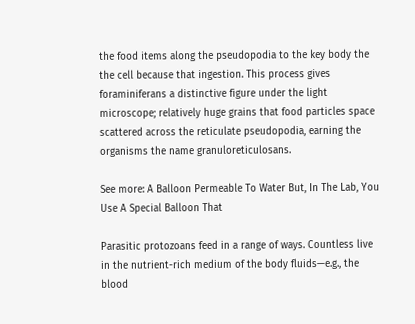the food items along the pseudopodia to the key body the the cell because that ingestion. This process gives foraminiferans a distinctive figure under the light microscope; relatively huge grains that food particles space scattered across the reticulate pseudopodia, earning the organisms the name granuloreticulosans.

See more: A Balloon Permeable To Water But, In The Lab, You Use A Special Balloon That

Parasitic protozoans feed in a range of ways. Countless live in the nutrient-rich medium of the body fluids—e.g., the blood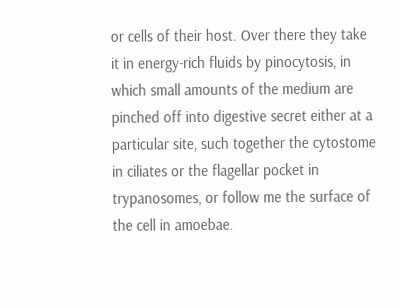or cells of their host. Over there they take it in energy-rich fluids by pinocytosis, in which small amounts of the medium are pinched off into digestive secret either at a particular site, such together the cytostome in ciliates or the flagellar pocket in trypanosomes, or follow me the surface of the cell in amoebae.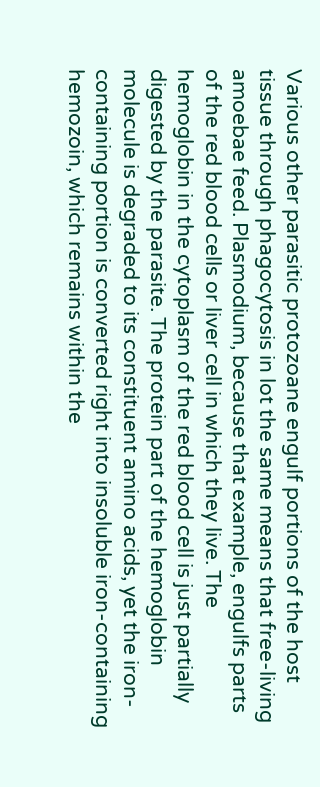Various other parasitic protozoane engulf portions of the host tissue through phagocytosis in lot the same means that free-living amoebae feed. Plasmodium, because that example, engulfs parts of the red blood cells or liver cell in which they live. The hemoglobin in the cytoplasm of the red blood cell is just partially digested by the parasite. The protein part of the hemoglobin molecule is degraded to its constituent amino acids, yet the iron-containing portion is converted right into insoluble iron-containing hemozoin, which remains within the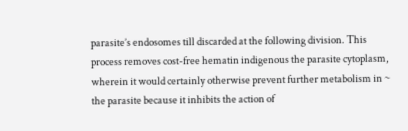parasite’s endosomes till discarded at the following division. This process removes cost-free hematin indigenous the parasite cytoplasm, wherein it would certainly otherwise prevent further metabolism in ~ the parasite because it inhibits the action of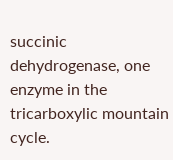succinic dehydrogenase, one enzyme in the tricarboxylic mountain cycle.